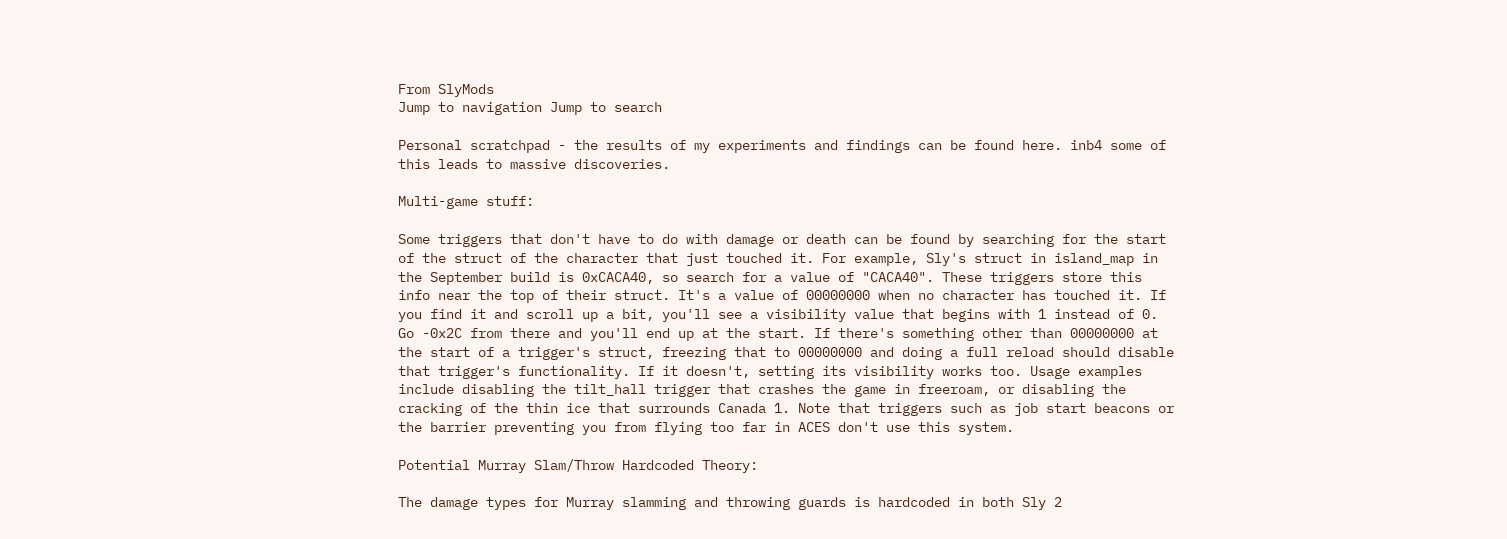From SlyMods
Jump to navigation Jump to search

Personal scratchpad - the results of my experiments and findings can be found here. inb4 some of this leads to massive discoveries.

Multi-game stuff:

Some triggers that don't have to do with damage or death can be found by searching for the start of the struct of the character that just touched it. For example, Sly's struct in island_map in the September build is 0xCACA40, so search for a value of "CACA40". These triggers store this info near the top of their struct. It's a value of 00000000 when no character has touched it. If you find it and scroll up a bit, you'll see a visibility value that begins with 1 instead of 0. Go -0x2C from there and you'll end up at the start. If there's something other than 00000000 at the start of a trigger's struct, freezing that to 00000000 and doing a full reload should disable that trigger's functionality. If it doesn't, setting its visibility works too. Usage examples include disabling the tilt_hall trigger that crashes the game in freeroam, or disabling the cracking of the thin ice that surrounds Canada 1. Note that triggers such as job start beacons or the barrier preventing you from flying too far in ACES don't use this system.

Potential Murray Slam/Throw Hardcoded Theory:

The damage types for Murray slamming and throwing guards is hardcoded in both Sly 2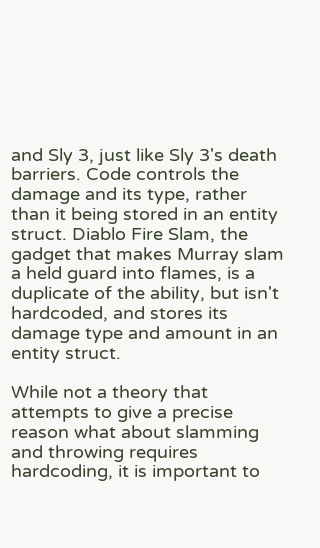and Sly 3, just like Sly 3's death barriers. Code controls the damage and its type, rather than it being stored in an entity struct. Diablo Fire Slam, the gadget that makes Murray slam a held guard into flames, is a duplicate of the ability, but isn't hardcoded, and stores its damage type and amount in an entity struct.

While not a theory that attempts to give a precise reason what about slamming and throwing requires hardcoding, it is important to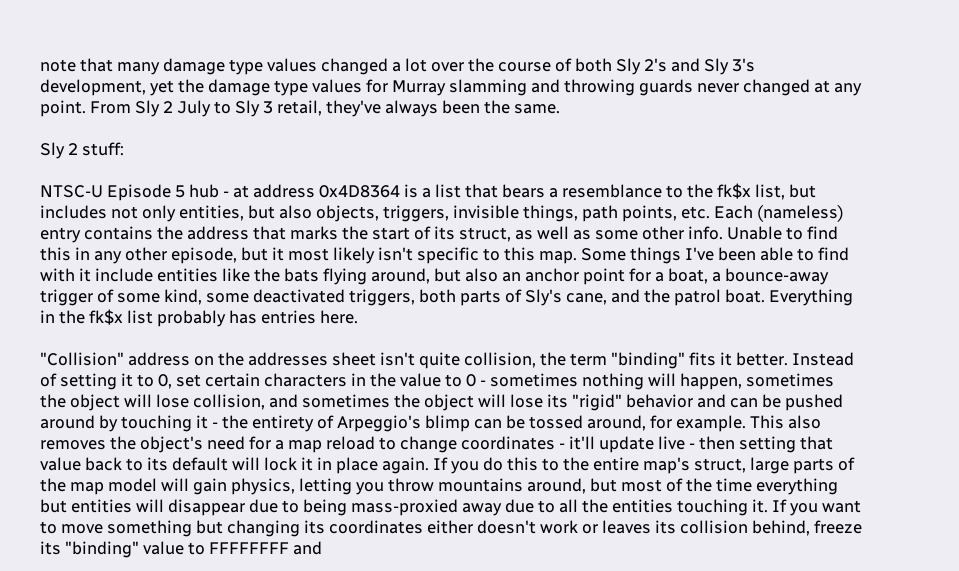note that many damage type values changed a lot over the course of both Sly 2's and Sly 3's development, yet the damage type values for Murray slamming and throwing guards never changed at any point. From Sly 2 July to Sly 3 retail, they've always been the same.

Sly 2 stuff:

NTSC-U Episode 5 hub - at address 0x4D8364 is a list that bears a resemblance to the fk$x list, but includes not only entities, but also objects, triggers, invisible things, path points, etc. Each (nameless) entry contains the address that marks the start of its struct, as well as some other info. Unable to find this in any other episode, but it most likely isn't specific to this map. Some things I've been able to find with it include entities like the bats flying around, but also an anchor point for a boat, a bounce-away trigger of some kind, some deactivated triggers, both parts of Sly's cane, and the patrol boat. Everything in the fk$x list probably has entries here.

"Collision" address on the addresses sheet isn't quite collision, the term "binding" fits it better. Instead of setting it to 0, set certain characters in the value to 0 - sometimes nothing will happen, sometimes the object will lose collision, and sometimes the object will lose its "rigid" behavior and can be pushed around by touching it - the entirety of Arpeggio's blimp can be tossed around, for example. This also removes the object's need for a map reload to change coordinates - it'll update live - then setting that value back to its default will lock it in place again. If you do this to the entire map's struct, large parts of the map model will gain physics, letting you throw mountains around, but most of the time everything but entities will disappear due to being mass-proxied away due to all the entities touching it. If you want to move something but changing its coordinates either doesn't work or leaves its collision behind, freeze its "binding" value to FFFFFFFF and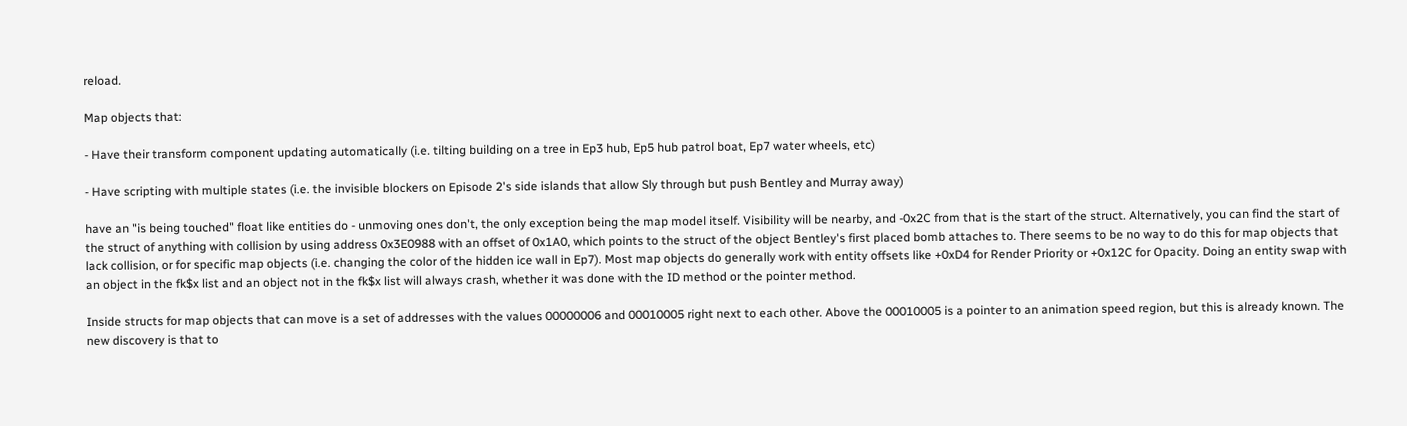reload.

Map objects that:

- Have their transform component updating automatically (i.e. tilting building on a tree in Ep3 hub, Ep5 hub patrol boat, Ep7 water wheels, etc)

- Have scripting with multiple states (i.e. the invisible blockers on Episode 2's side islands that allow Sly through but push Bentley and Murray away)

have an "is being touched" float like entities do - unmoving ones don't, the only exception being the map model itself. Visibility will be nearby, and -0x2C from that is the start of the struct. Alternatively, you can find the start of the struct of anything with collision by using address 0x3E0988 with an offset of 0x1A0, which points to the struct of the object Bentley's first placed bomb attaches to. There seems to be no way to do this for map objects that lack collision, or for specific map objects (i.e. changing the color of the hidden ice wall in Ep7). Most map objects do generally work with entity offsets like +0xD4 for Render Priority or +0x12C for Opacity. Doing an entity swap with an object in the fk$x list and an object not in the fk$x list will always crash, whether it was done with the ID method or the pointer method.

Inside structs for map objects that can move is a set of addresses with the values 00000006 and 00010005 right next to each other. Above the 00010005 is a pointer to an animation speed region, but this is already known. The new discovery is that to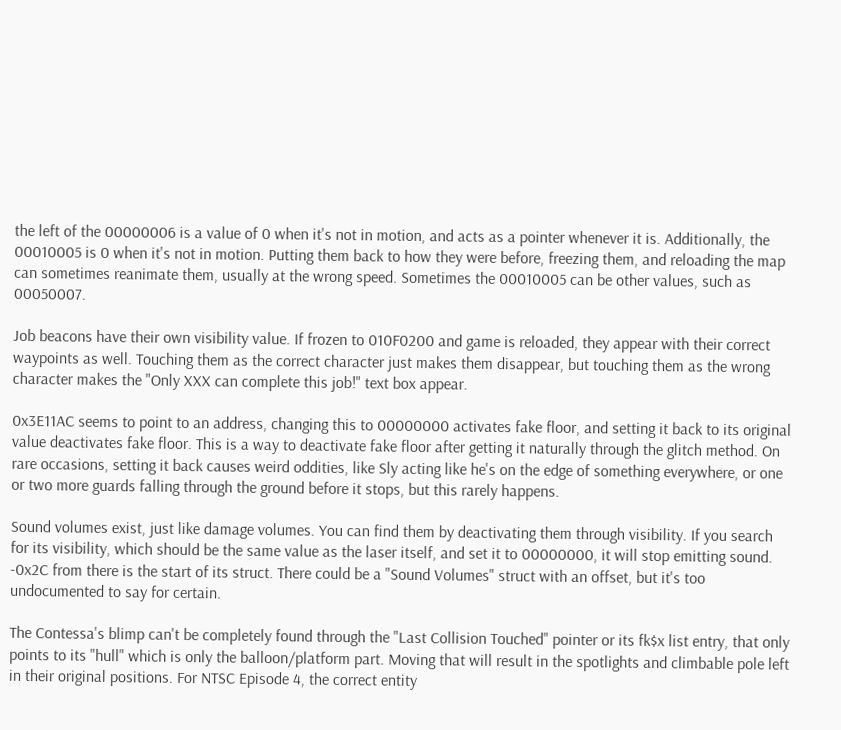the left of the 00000006 is a value of 0 when it's not in motion, and acts as a pointer whenever it is. Additionally, the 00010005 is 0 when it's not in motion. Putting them back to how they were before, freezing them, and reloading the map can sometimes reanimate them, usually at the wrong speed. Sometimes the 00010005 can be other values, such as 00050007.

Job beacons have their own visibility value. If frozen to 010F0200 and game is reloaded, they appear with their correct waypoints as well. Touching them as the correct character just makes them disappear, but touching them as the wrong character makes the "Only XXX can complete this job!" text box appear.

0x3E11AC seems to point to an address, changing this to 00000000 activates fake floor, and setting it back to its original value deactivates fake floor. This is a way to deactivate fake floor after getting it naturally through the glitch method. On rare occasions, setting it back causes weird oddities, like Sly acting like he's on the edge of something everywhere, or one or two more guards falling through the ground before it stops, but this rarely happens.

Sound volumes exist, just like damage volumes. You can find them by deactivating them through visibility. If you search for its visibility, which should be the same value as the laser itself, and set it to 00000000, it will stop emitting sound. -0x2C from there is the start of its struct. There could be a "Sound Volumes" struct with an offset, but it's too undocumented to say for certain.

The Contessa's blimp can't be completely found through the "Last Collision Touched" pointer or its fk$x list entry, that only points to its "hull" which is only the balloon/platform part. Moving that will result in the spotlights and climbable pole left in their original positions. For NTSC Episode 4, the correct entity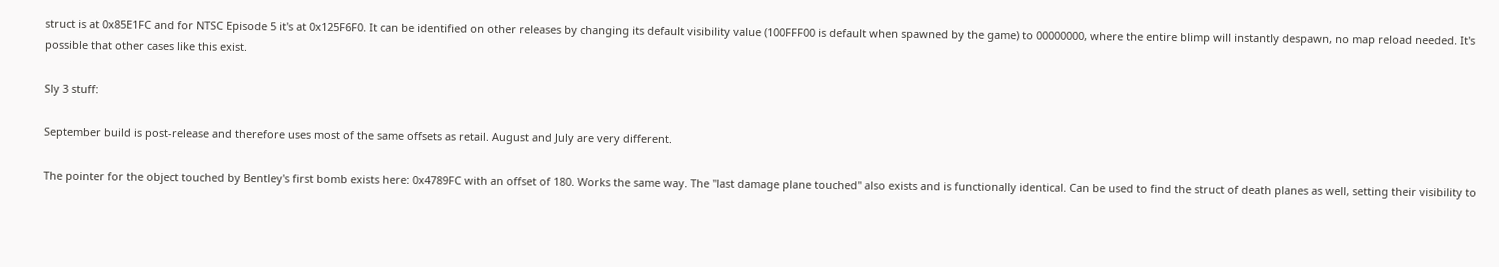struct is at 0x85E1FC and for NTSC Episode 5 it's at 0x125F6F0. It can be identified on other releases by changing its default visibility value (100FFF00 is default when spawned by the game) to 00000000, where the entire blimp will instantly despawn, no map reload needed. It's possible that other cases like this exist.

Sly 3 stuff:

September build is post-release and therefore uses most of the same offsets as retail. August and July are very different.

The pointer for the object touched by Bentley's first bomb exists here: 0x4789FC with an offset of 180. Works the same way. The "last damage plane touched" also exists and is functionally identical. Can be used to find the struct of death planes as well, setting their visibility to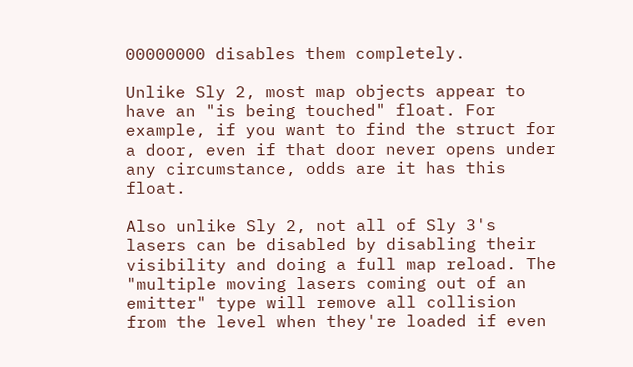00000000 disables them completely.

Unlike Sly 2, most map objects appear to have an "is being touched" float. For example, if you want to find the struct for a door, even if that door never opens under any circumstance, odds are it has this float.

Also unlike Sly 2, not all of Sly 3's lasers can be disabled by disabling their visibility and doing a full map reload. The "multiple moving lasers coming out of an emitter" type will remove all collision from the level when they're loaded if even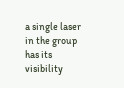a single laser in the group has its visibility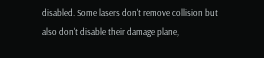disabled. Some lasers don't remove collision but also don't disable their damage plane,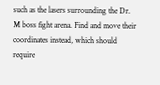such as the lasers surrounding the Dr. M boss fight arena. Find and move their coordinates instead, which should require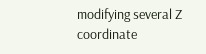modifying several Z coordinate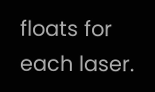floats for each laser.